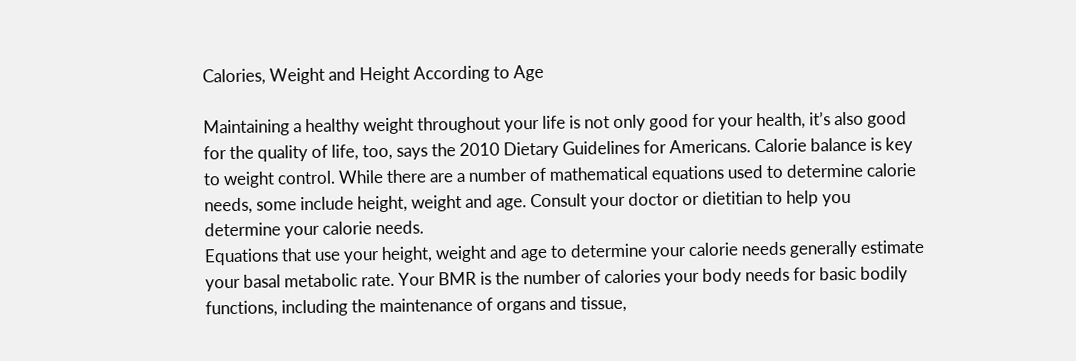Calories, Weight and Height According to Age

Maintaining a healthy weight throughout your life is not only good for your health, it’s also good for the quality of life, too, says the 2010 Dietary Guidelines for Americans. Calorie balance is key to weight control. While there are a number of mathematical equations used to determine calorie needs, some include height, weight and age. Consult your doctor or dietitian to help you determine your calorie needs.
Equations that use your height, weight and age to determine your calorie needs generally estimate your basal metabolic rate. Your BMR is the number of calories your body needs for basic bodily functions, including the maintenance of organs and tissue,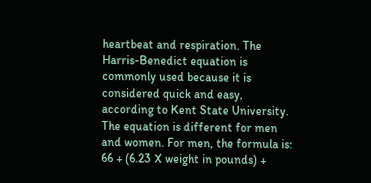heartbeat and respiration. The Harris-Benedict equation is commonly used because it is considered quick and easy, according to Kent State University. The equation is different for men and women. For men, the formula is: 66 + (6.23 X weight in pounds) +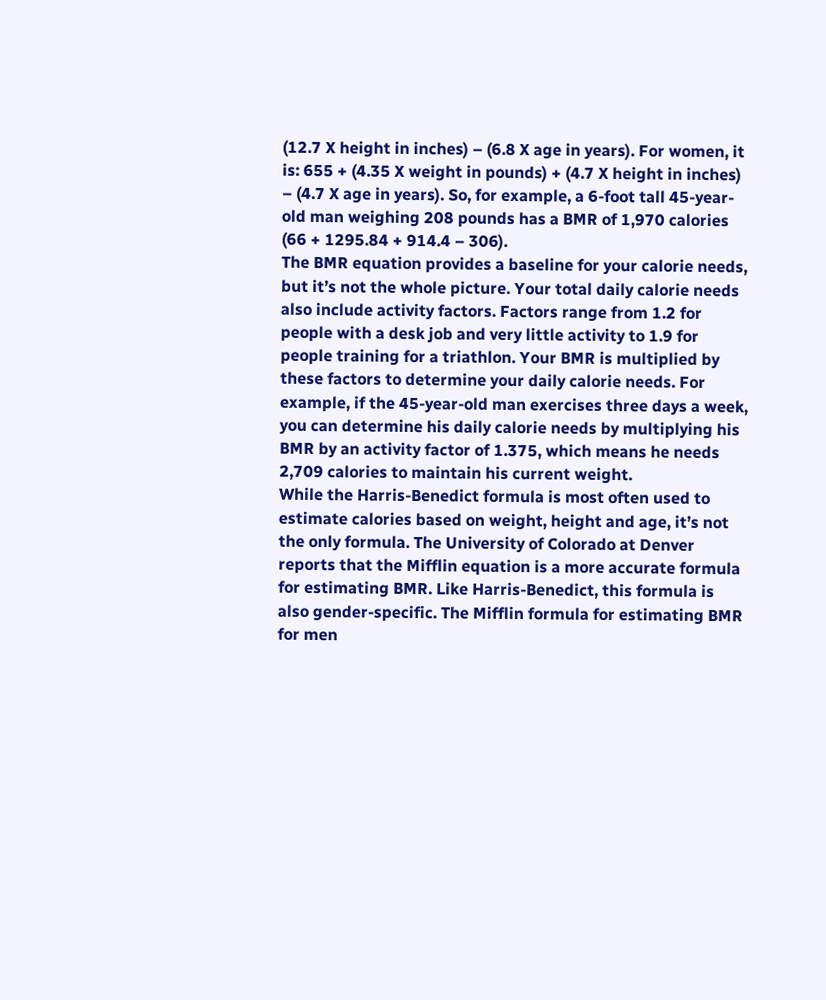(12.7 X height in inches) – (6.8 X age in years). For women, it is: 655 + (4.35 X weight in pounds) + (4.7 X height in inches) – (4.7 X age in years). So, for example, a 6-foot tall 45-year-old man weighing 208 pounds has a BMR of 1,970 calories (66 + 1295.84 + 914.4 – 306).
The BMR equation provides a baseline for your calorie needs, but it’s not the whole picture. Your total daily calorie needs also include activity factors. Factors range from 1.2 for people with a desk job and very little activity to 1.9 for people training for a triathlon. Your BMR is multiplied by these factors to determine your daily calorie needs. For example, if the 45-year-old man exercises three days a week, you can determine his daily calorie needs by multiplying his BMR by an activity factor of 1.375, which means he needs 2,709 calories to maintain his current weight.
While the Harris-Benedict formula is most often used to estimate calories based on weight, height and age, it’s not the only formula. The University of Colorado at Denver reports that the Mifflin equation is a more accurate formula for estimating BMR. Like Harris-Benedict, this formula is also gender-specific. The Mifflin formula for estimating BMR for men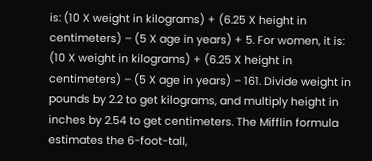is: (10 X weight in kilograms) + (6.25 X height in centimeters) – (5 X age in years) + 5. For women, it is: (10 X weight in kilograms) + (6.25 X height in centimeters) – (5 X age in years) – 161. Divide weight in pounds by 2.2 to get kilograms, and multiply height in inches by 2.54 to get centimeters. The Mifflin formula estimates the 6-foot-tall,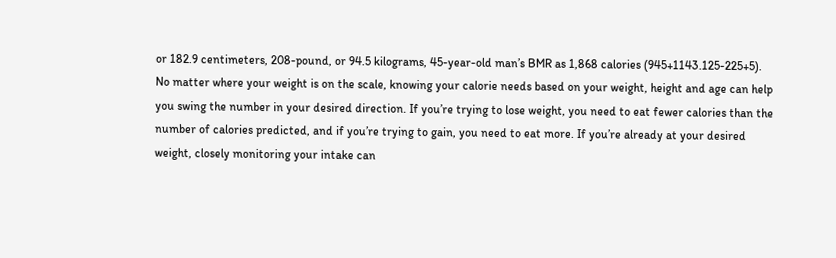or 182.9 centimeters, 208-pound, or 94.5 kilograms, 45-year-old man’s BMR as 1,868 calories (945+1143.125-225+5).
No matter where your weight is on the scale, knowing your calorie needs based on your weight, height and age can help you swing the number in your desired direction. If you’re trying to lose weight, you need to eat fewer calories than the number of calories predicted, and if you’re trying to gain, you need to eat more. If you’re already at your desired weight, closely monitoring your intake can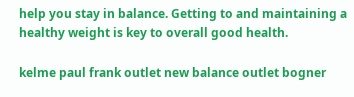help you stay in balance. Getting to and maintaining a healthy weight is key to overall good health.

kelme paul frank outlet new balance outlet bogner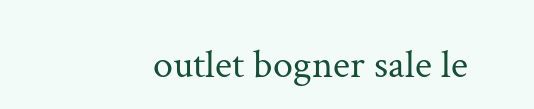outlet bogner sale le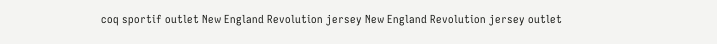coq sportif outlet New England Revolution jersey New England Revolution jersey outlet